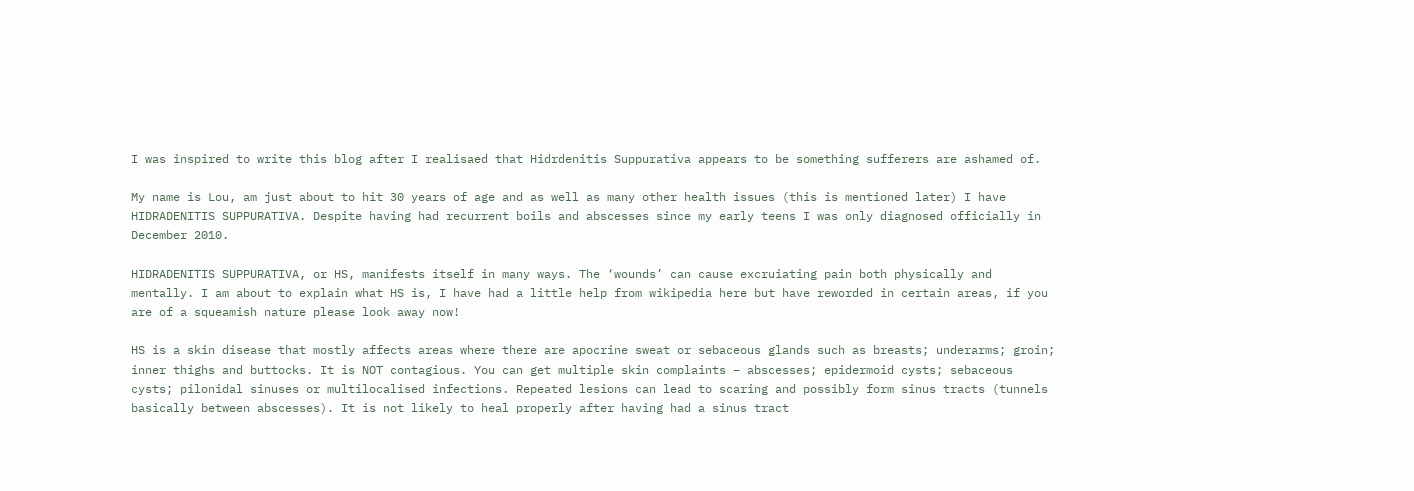I was inspired to write this blog after I realisaed that Hidrdenitis Suppurativa appears to be something sufferers are ashamed of.

My name is Lou, am just about to hit 30 years of age and as well as many other health issues (this is mentioned later) I have HIDRADENITIS SUPPURATIVA. Despite having had recurrent boils and abscesses since my early teens I was only diagnosed officially in December 2010.

HIDRADENITIS SUPPURATIVA, or HS, manifests itself in many ways. The ‘wounds’ can cause excruiating pain both physically and mentally. I am about to explain what HS is, I have had a little help from wikipedia here but have reworded in certain areas, if you are of a squeamish nature please look away now!

HS is a skin disease that mostly affects areas where there are apocrine sweat or sebaceous glands such as breasts; underarms; groin; inner thighs and buttocks. It is NOT contagious. You can get multiple skin complaints – abscesses; epidermoid cysts; sebaceous cysts; pilonidal sinuses or multilocalised infections. Repeated lesions can lead to scaring and possibly form sinus tracts (tunnels basically between abscesses). It is not likely to heal properly after having had a sinus tract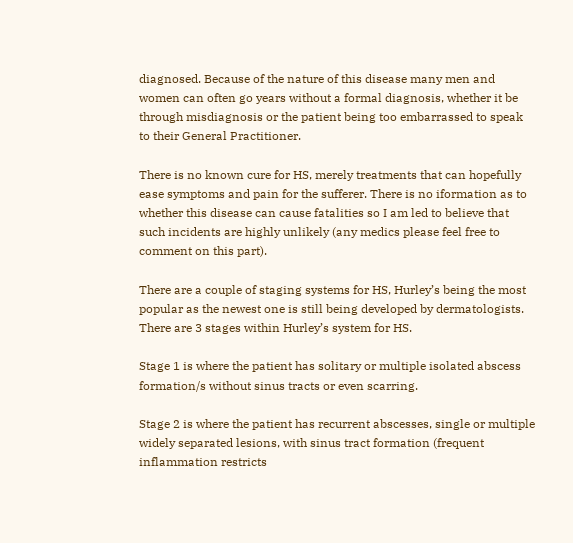diagnosed. Because of the nature of this disease many men and women can often go years without a formal diagnosis, whether it be through misdiagnosis or the patient being too embarrassed to speak to their General Practitioner.

There is no known cure for HS, merely treatments that can hopefully ease symptoms and pain for the sufferer. There is no iformation as to whether this disease can cause fatalities so I am led to believe that such incidents are highly unlikely (any medics please feel free to comment on this part).

There are a couple of staging systems for HS, Hurley’s being the most popular as the newest one is still being developed by dermatologists. There are 3 stages within Hurley’s system for HS.

Stage 1 is where the patient has solitary or multiple isolated abscess formation/s without sinus tracts or even scarring.

Stage 2 is where the patient has recurrent abscesses, single or multiple widely separated lesions, with sinus tract formation (frequent inflammation restricts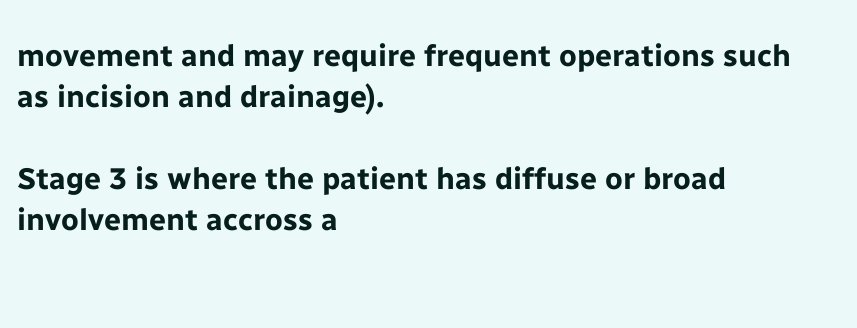movement and may require frequent operations such as incision and drainage).

Stage 3 is where the patient has diffuse or broad involvement accross a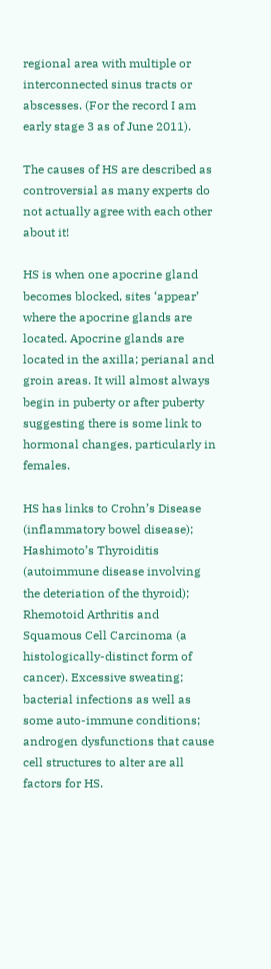regional area with multiple or interconnected sinus tracts or abscesses. (For the record I am early stage 3 as of June 2011).

The causes of HS are described as controversial as many experts do not actually agree with each other about it!

HS is when one apocrine gland becomes blocked, sites ‘appear’ where the apocrine glands are located. Apocrine glands are located in the axilla; perianal and groin areas. It will almost always begin in puberty or after puberty suggesting there is some link to hormonal changes, particularly in females.

HS has links to Crohn’s Disease (inflammatory bowel disease); Hashimoto’s Thyroiditis (autoimmune disease involving the deteriation of the thyroid); Rhemotoid Arthritis and Squamous Cell Carcinoma (a histologically-distinct form of cancer). Excessive sweating; bacterial infections as well as some auto-immune conditions; androgen dysfunctions that cause cell structures to alter are all factors for HS.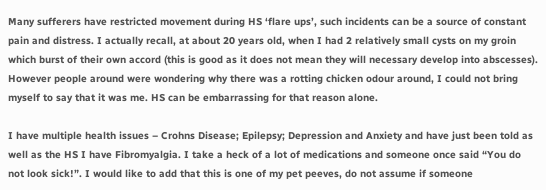Many sufferers have restricted movement during HS ‘flare ups’, such incidents can be a source of constant pain and distress. I actually recall, at about 20 years old, when I had 2 relatively small cysts on my groin which burst of their own accord (this is good as it does not mean they will necessary develop into abscesses). However people around were wondering why there was a rotting chicken odour around, I could not bring myself to say that it was me. HS can be embarrassing for that reason alone.

I have multiple health issues – Crohns Disease; Epilepsy; Depression and Anxiety and have just been told as well as the HS I have Fibromyalgia. I take a heck of a lot of medications and someone once said “You do not look sick!”. I would like to add that this is one of my pet peeves, do not assume if someone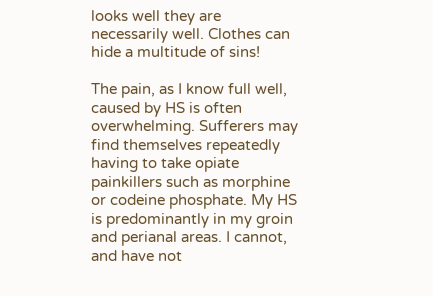looks well they are necessarily well. Clothes can hide a multitude of sins!

The pain, as I know full well, caused by HS is often overwhelming. Sufferers may find themselves repeatedly having to take opiate painkillers such as morphine or codeine phosphate. My HS is predominantly in my groin and perianal areas. I cannot, and have not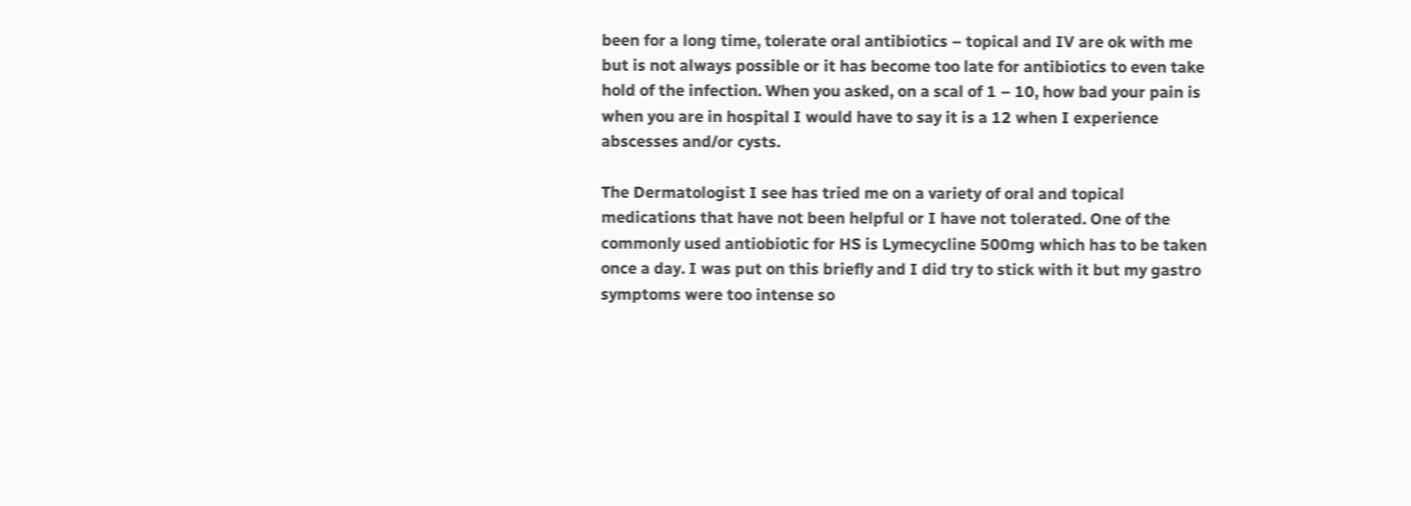been for a long time, tolerate oral antibiotics – topical and IV are ok with me but is not always possible or it has become too late for antibiotics to even take hold of the infection. When you asked, on a scal of 1 – 10, how bad your pain is when you are in hospital I would have to say it is a 12 when I experience abscesses and/or cysts.

The Dermatologist I see has tried me on a variety of oral and topical medications that have not been helpful or I have not tolerated. One of the commonly used antiobiotic for HS is Lymecycline 500mg which has to be taken once a day. I was put on this briefly and I did try to stick with it but my gastro symptoms were too intense so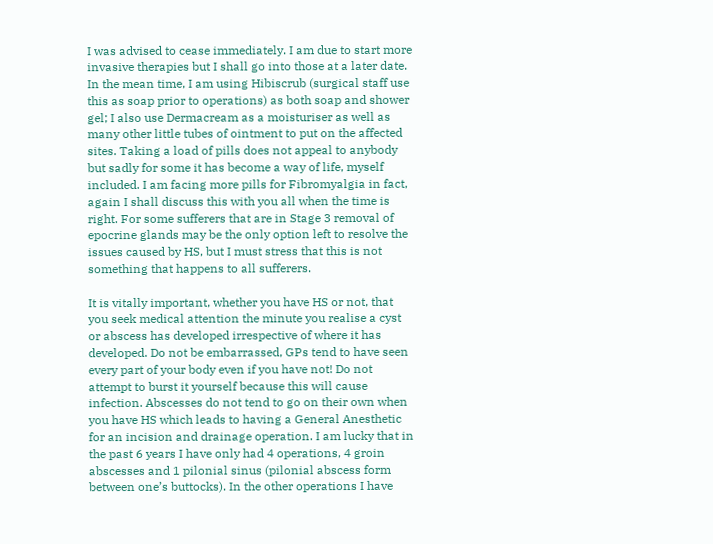I was advised to cease immediately. I am due to start more invasive therapies but I shall go into those at a later date. In the mean time, I am using Hibiscrub (surgical staff use this as soap prior to operations) as both soap and shower gel; I also use Dermacream as a moisturiser as well as many other little tubes of ointment to put on the affected sites. Taking a load of pills does not appeal to anybody but sadly for some it has become a way of life, myself included. I am facing more pills for Fibromyalgia in fact, again I shall discuss this with you all when the time is right. For some sufferers that are in Stage 3 removal of epocrine glands may be the only option left to resolve the issues caused by HS, but I must stress that this is not something that happens to all sufferers.

It is vitally important, whether you have HS or not, that you seek medical attention the minute you realise a cyst or abscess has developed irrespective of where it has developed. Do not be embarrassed, GPs tend to have seen every part of your body even if you have not! Do not attempt to burst it yourself because this will cause infection. Abscesses do not tend to go on their own when you have HS which leads to having a General Anesthetic for an incision and drainage operation. I am lucky that in the past 6 years I have only had 4 operations, 4 groin abscesses and 1 pilonial sinus (pilonial abscess form between one’s buttocks). In the other operations I have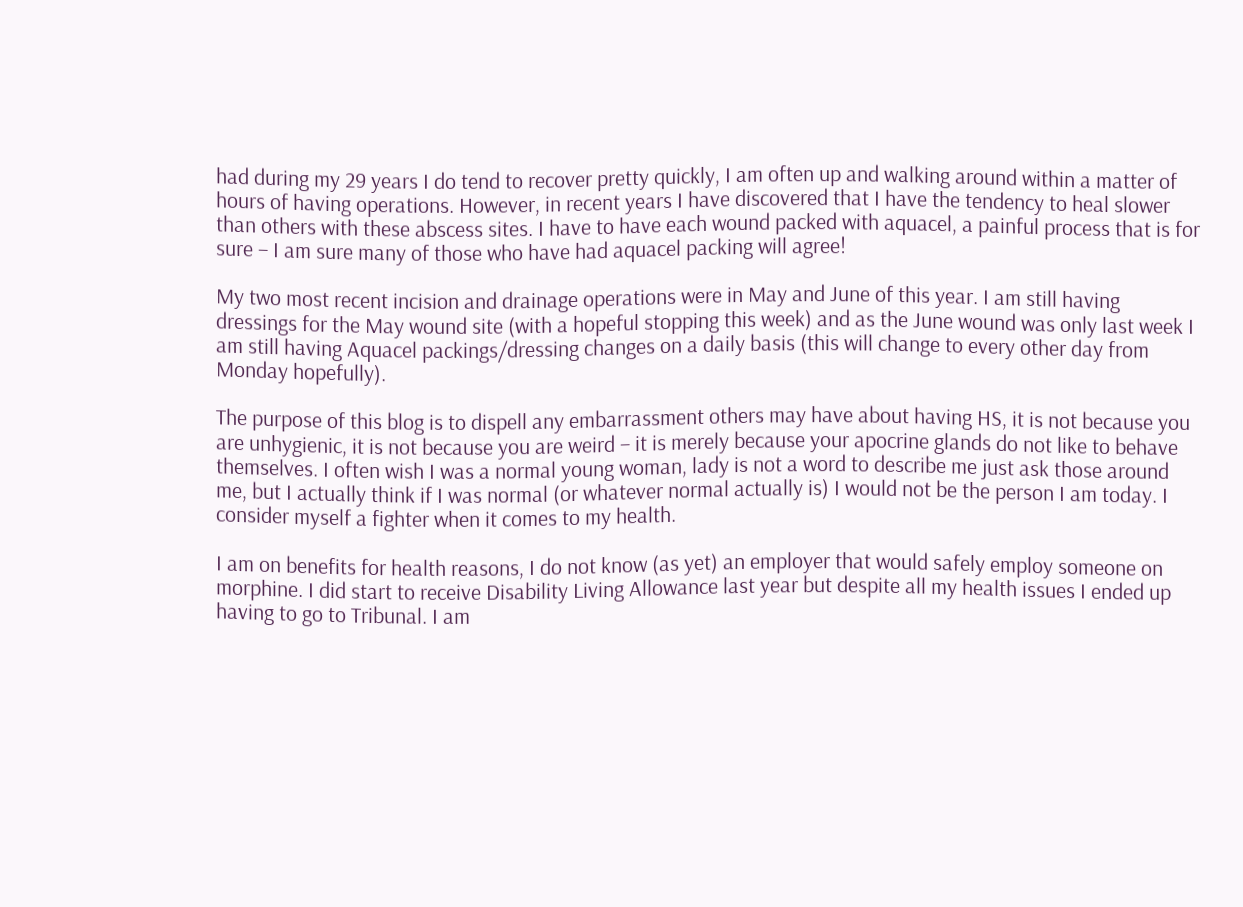had during my 29 years I do tend to recover pretty quickly, I am often up and walking around within a matter of hours of having operations. However, in recent years I have discovered that I have the tendency to heal slower than others with these abscess sites. I have to have each wound packed with aquacel, a painful process that is for sure – I am sure many of those who have had aquacel packing will agree!

My two most recent incision and drainage operations were in May and June of this year. I am still having dressings for the May wound site (with a hopeful stopping this week) and as the June wound was only last week I am still having Aquacel packings/dressing changes on a daily basis (this will change to every other day from Monday hopefully).

The purpose of this blog is to dispell any embarrassment others may have about having HS, it is not because you are unhygienic, it is not because you are weird – it is merely because your apocrine glands do not like to behave themselves. I often wish I was a normal young woman, lady is not a word to describe me just ask those around me, but I actually think if I was normal (or whatever normal actually is) I would not be the person I am today. I consider myself a fighter when it comes to my health.

I am on benefits for health reasons, I do not know (as yet) an employer that would safely employ someone on morphine. I did start to receive Disability Living Allowance last year but despite all my health issues I ended up having to go to Tribunal. I am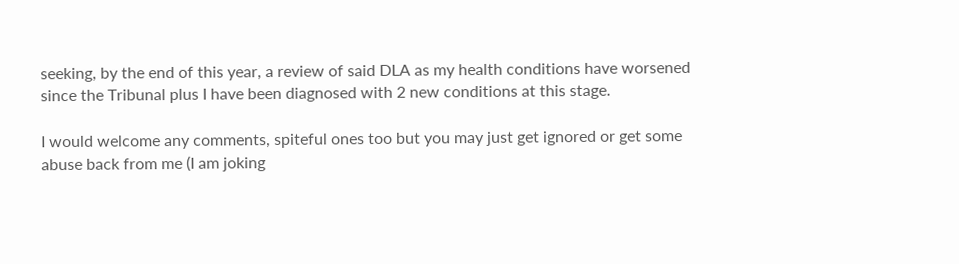seeking, by the end of this year, a review of said DLA as my health conditions have worsened since the Tribunal plus I have been diagnosed with 2 new conditions at this stage.

I would welcome any comments, spiteful ones too but you may just get ignored or get some abuse back from me (I am joking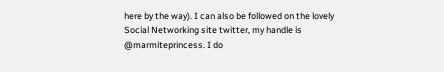here by the way). I can also be followed on the lovely Social Networking site twitter, my handle is @marmiteprincess. I do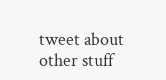tweet about other stuff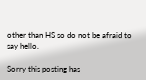other than HS so do not be afraid to say hello.

Sorry this posting has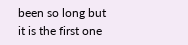been so long but it is the first one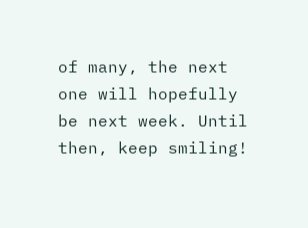of many, the next one will hopefully be next week. Until then, keep smiling!